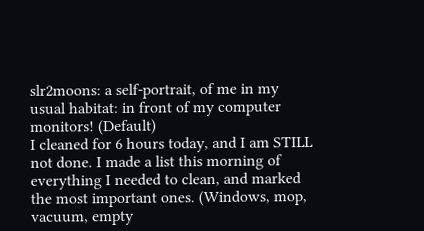slr2moons: a self-portrait, of me in my usual habitat: in front of my computer monitors! (Default)
I cleaned for 6 hours today, and I am STILL not done. I made a list this morning of everything I needed to clean, and marked the most important ones. (Windows, mop, vacuum, empty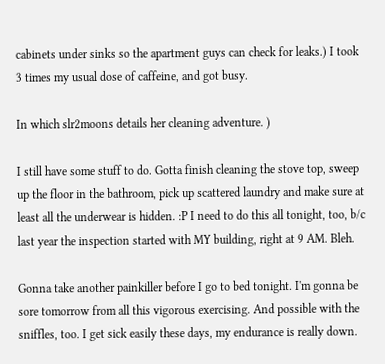cabinets under sinks so the apartment guys can check for leaks.) I took 3 times my usual dose of caffeine, and got busy.

In which slr2moons details her cleaning adventure. )

I still have some stuff to do. Gotta finish cleaning the stove top, sweep up the floor in the bathroom, pick up scattered laundry and make sure at least all the underwear is hidden. :P I need to do this all tonight, too, b/c last year the inspection started with MY building, right at 9 AM. Bleh.

Gonna take another painkiller before I go to bed tonight. I'm gonna be sore tomorrow from all this vigorous exercising. And possible with the sniffles, too. I get sick easily these days, my endurance is really down.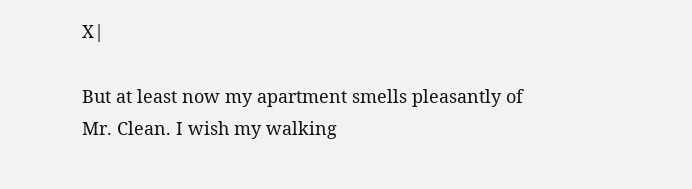X|

But at least now my apartment smells pleasantly of Mr. Clean. I wish my walking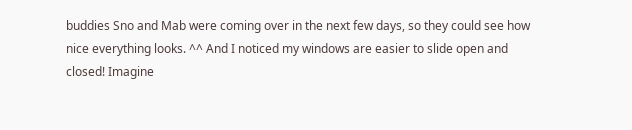buddies Sno and Mab were coming over in the next few days, so they could see how nice everything looks. ^^ And I noticed my windows are easier to slide open and closed! Imagine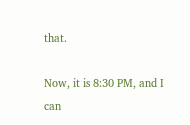that.

Now, it is 8:30 PM, and I can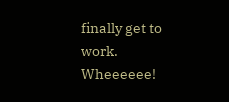finally get to work. Wheeeeee!